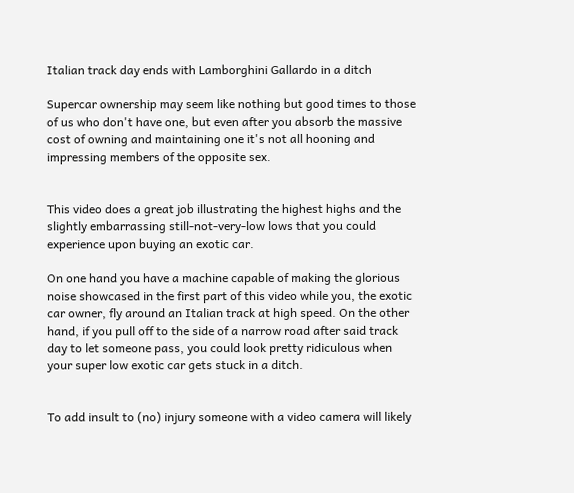Italian track day ends with Lamborghini Gallardo in a ditch

Supercar ownership may seem like nothing but good times to those of us who don't have one, but even after you absorb the massive cost of owning and maintaining one it's not all hooning and impressing members of the opposite sex.


This video does a great job illustrating the highest highs and the slightly embarrassing still-not-very-low lows that you could experience upon buying an exotic car.

On one hand you have a machine capable of making the glorious noise showcased in the first part of this video while you, the exotic car owner, fly around an Italian track at high speed. On the other hand, if you pull off to the side of a narrow road after said track day to let someone pass, you could look pretty ridiculous when your super low exotic car gets stuck in a ditch.


To add insult to (no) injury someone with a video camera will likely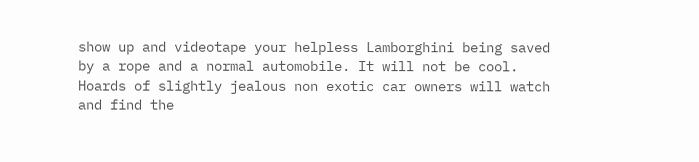show up and videotape your helpless Lamborghini being saved by a rope and a normal automobile. It will not be cool. Hoards of slightly jealous non exotic car owners will watch and find the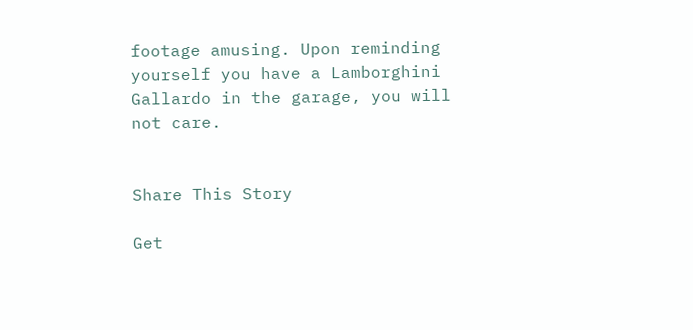footage amusing. Upon reminding yourself you have a Lamborghini Gallardo in the garage, you will not care.


Share This Story

Get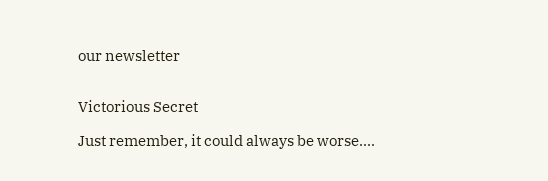our newsletter


Victorious Secret

Just remember, it could always be worse....